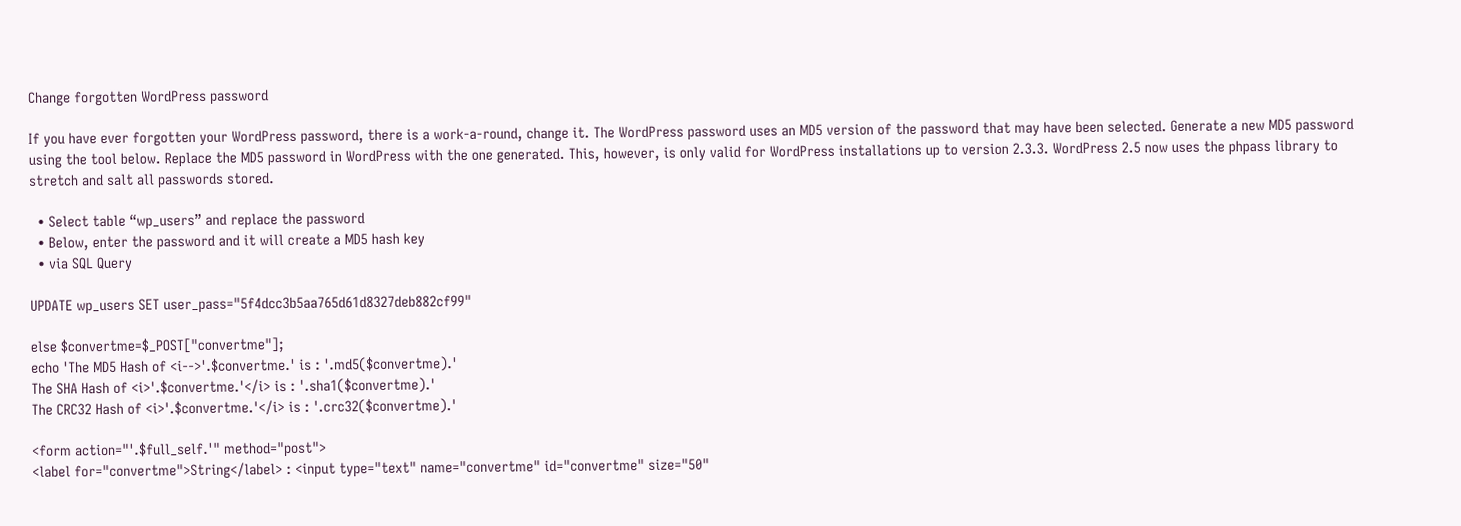Change forgotten WordPress password

If you have ever forgotten your WordPress password, there is a work-a-round, change it. The WordPress password uses an MD5 version of the password that may have been selected. Generate a new MD5 password using the tool below. Replace the MD5 password in WordPress with the one generated. This, however, is only valid for WordPress installations up to version 2.3.3. WordPress 2.5 now uses the phpass library to stretch and salt all passwords stored.

  • Select table “wp_users” and replace the password
  • Below, enter the password and it will create a MD5 hash key
  • via SQL Query

UPDATE wp_users SET user_pass="5f4dcc3b5aa765d61d8327deb882cf99"

else $convertme=$_POST["convertme"];
echo 'The MD5 Hash of <i-->'.$convertme.' is : '.md5($convertme).'
The SHA Hash of <i>'.$convertme.'</i> is : '.sha1($convertme).'
The CRC32 Hash of <i>'.$convertme.'</i> is : '.crc32($convertme).'

<form action="'.$full_self.'" method="post">
<label for="convertme">String</label> : <input type="text" name="convertme" id="convertme" size="50"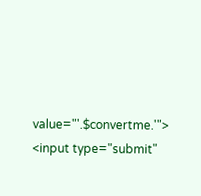value="'.$convertme.'">
<input type="submit"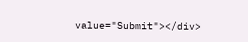value="Submit"></div>